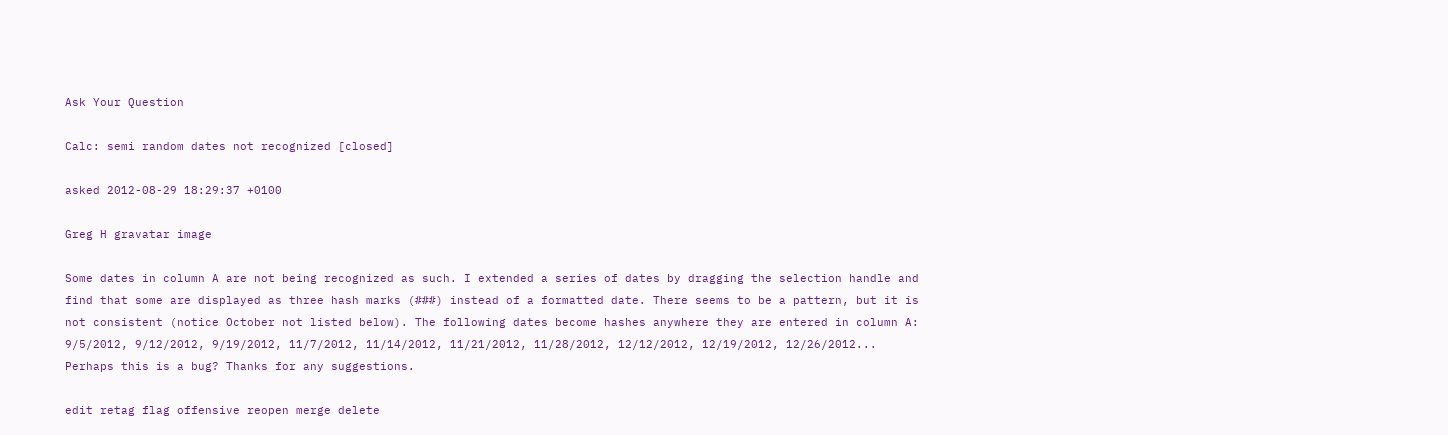Ask Your Question

Calc: semi random dates not recognized [closed]

asked 2012-08-29 18:29:37 +0100

Greg H gravatar image

Some dates in column A are not being recognized as such. I extended a series of dates by dragging the selection handle and find that some are displayed as three hash marks (###) instead of a formatted date. There seems to be a pattern, but it is not consistent (notice October not listed below). The following dates become hashes anywhere they are entered in column A: 9/5/2012, 9/12/2012, 9/19/2012, 11/7/2012, 11/14/2012, 11/21/2012, 11/28/2012, 12/12/2012, 12/19/2012, 12/26/2012... Perhaps this is a bug? Thanks for any suggestions.

edit retag flag offensive reopen merge delete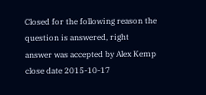Closed for the following reason the question is answered, right answer was accepted by Alex Kemp
close date 2015-10-17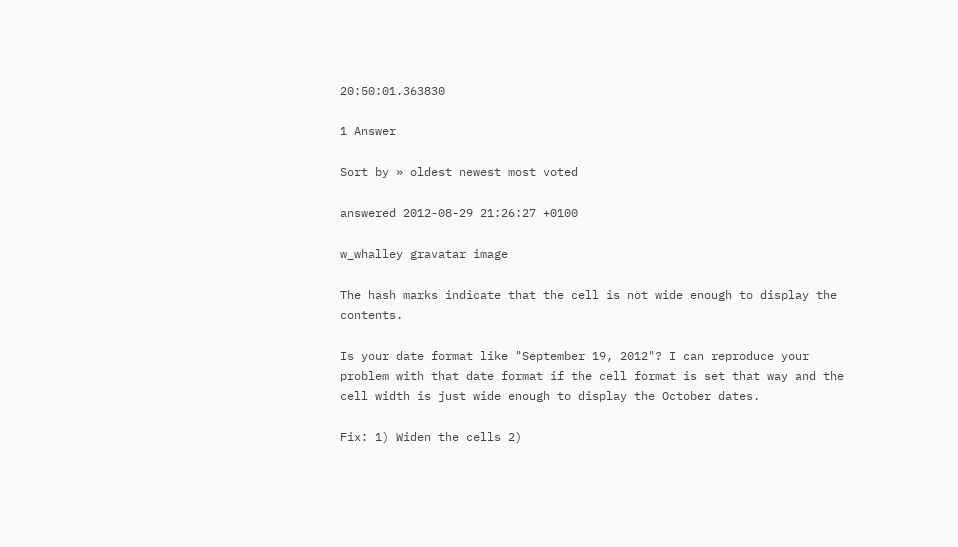20:50:01.363830

1 Answer

Sort by » oldest newest most voted

answered 2012-08-29 21:26:27 +0100

w_whalley gravatar image

The hash marks indicate that the cell is not wide enough to display the contents.

Is your date format like "September 19, 2012"? I can reproduce your problem with that date format if the cell format is set that way and the cell width is just wide enough to display the October dates.

Fix: 1) Widen the cells 2)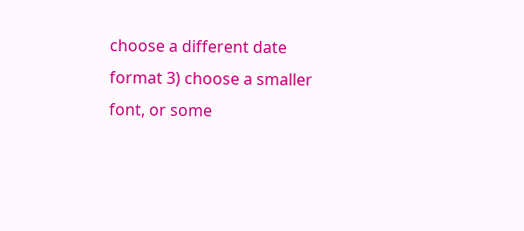choose a different date format 3) choose a smaller font, or some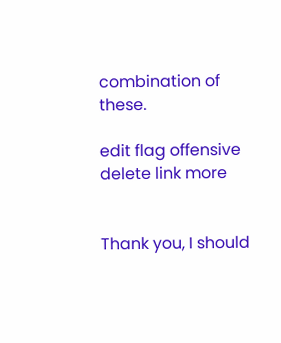combination of these.

edit flag offensive delete link more


Thank you, I should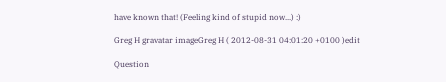have known that! (Feeling kind of stupid now...) :)

Greg H gravatar imageGreg H ( 2012-08-31 04:01:20 +0100 )edit

Question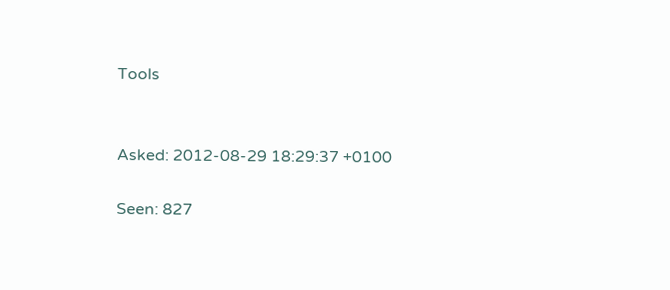Tools


Asked: 2012-08-29 18:29:37 +0100

Seen: 827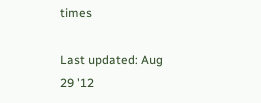times

Last updated: Aug 29 '12